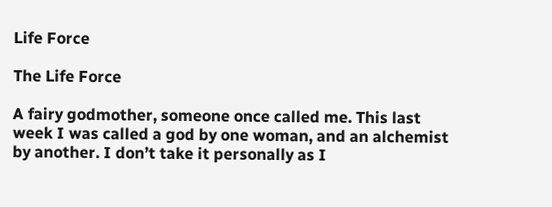Life Force

The Life Force

A fairy godmother, someone once called me. This last week I was called a god by one woman, and an alchemist by another. I don’t take it personally as I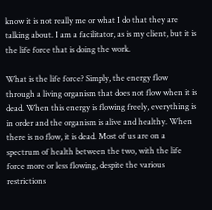know it is not really me or what I do that they are talking about. I am a facilitator, as is my client, but it is the life force that is doing the work.

What is the life force? Simply, the energy flow through a living organism that does not flow when it is dead. When this energy is flowing freely, everything is in order and the organism is alive and healthy. When there is no flow, it is dead. Most of us are on a spectrum of health between the two, with the life force more or less flowing, despite the various restrictions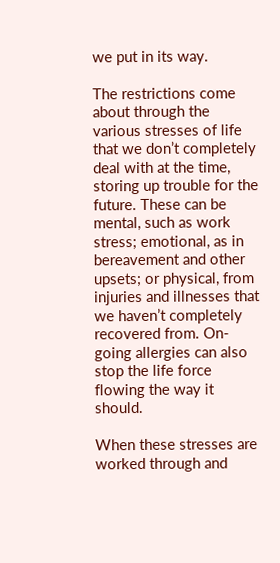we put in its way.

The restrictions come about through the various stresses of life that we don’t completely deal with at the time, storing up trouble for the future. These can be mental, such as work stress; emotional, as in bereavement and other upsets; or physical, from injuries and illnesses that we haven’t completely recovered from. On-going allergies can also stop the life force flowing the way it should.

When these stresses are worked through and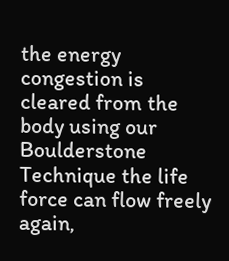the energy congestion is cleared from the body using our Boulderstone Technique the life force can flow freely again,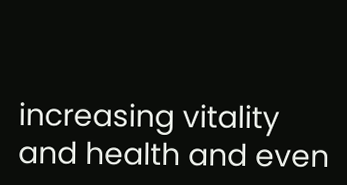increasing vitality and health and even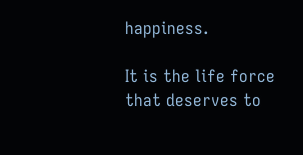happiness.

It is the life force that deserves to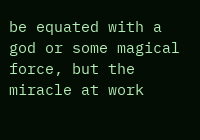be equated with a god or some magical force, but the miracle at work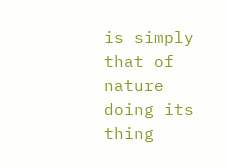is simply that of nature doing its thing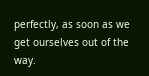perfectly, as soon as we get ourselves out of the way.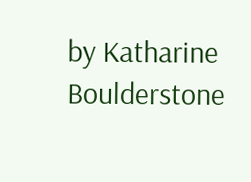by Katharine Boulderstone